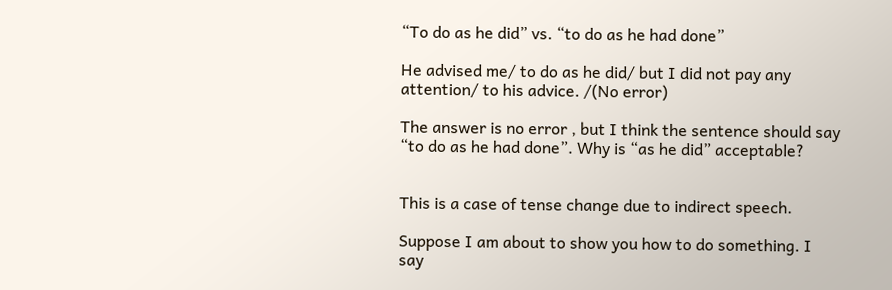“To do as he did” vs. “to do as he had done”

He advised me/ to do as he did/ but I did not pay any attention/ to his advice. /(No error)

The answer is no error , but I think the sentence should say “to do as he had done”. Why is “as he did” acceptable?


This is a case of tense change due to indirect speech.

Suppose I am about to show you how to do something. I say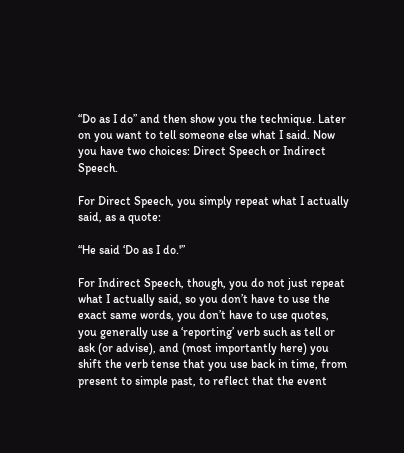“Do as I do” and then show you the technique. Later on you want to tell someone else what I said. Now you have two choices: Direct Speech or Indirect Speech.

For Direct Speech, you simply repeat what I actually said, as a quote:

“He said ‘Do as I do.'”

For Indirect Speech, though, you do not just repeat what I actually said, so you don’t have to use the exact same words, you don’t have to use quotes, you generally use a ‘reporting’ verb such as tell or ask (or advise), and (most importantly here) you shift the verb tense that you use back in time, from present to simple past, to reflect that the event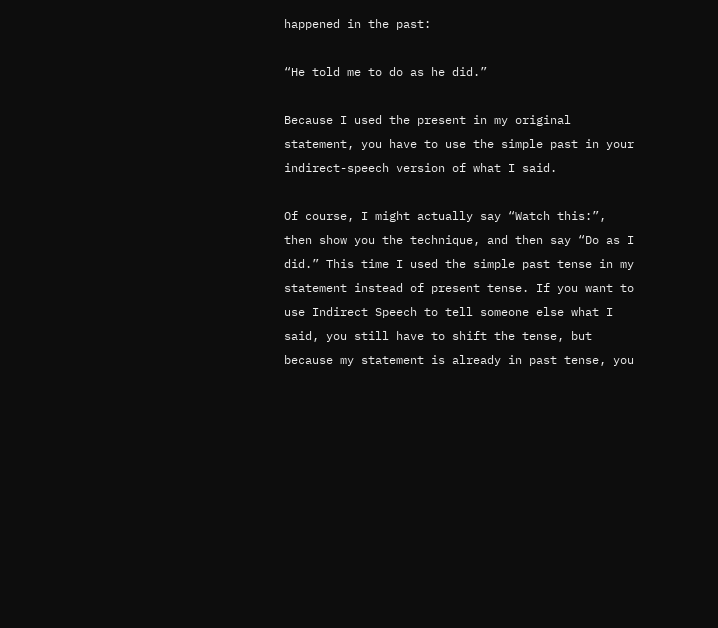happened in the past:

“He told me to do as he did.”

Because I used the present in my original statement, you have to use the simple past in your indirect-speech version of what I said.

Of course, I might actually say “Watch this:”, then show you the technique, and then say “Do as I did.” This time I used the simple past tense in my statement instead of present tense. If you want to use Indirect Speech to tell someone else what I said, you still have to shift the tense, but because my statement is already in past tense, you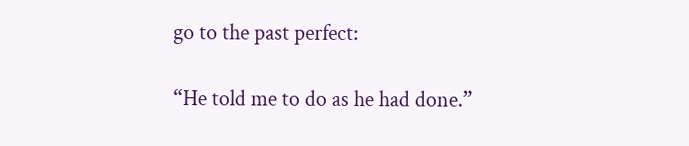go to the past perfect:

“He told me to do as he had done.”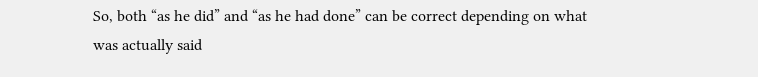So, both “as he did” and “as he had done” can be correct depending on what was actually said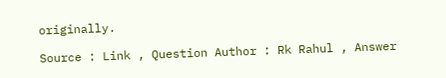originally.

Source : Link , Question Author : Rk Rahul , Answer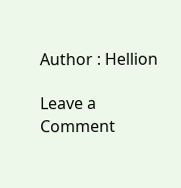Author : Hellion

Leave a Comment